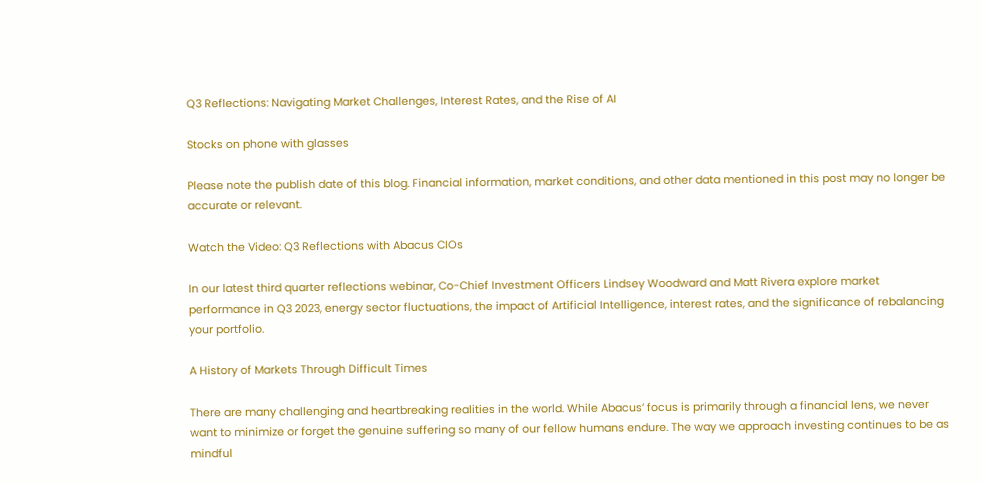Q3 Reflections: Navigating Market Challenges, Interest Rates, and the Rise of AI

Stocks on phone with glasses

Please note the publish date of this blog. Financial information, market conditions, and other data mentioned in this post may no longer be accurate or relevant.

Watch the Video: Q3 Reflections with Abacus CIOs

In our latest third quarter reflections webinar, Co-Chief Investment Officers Lindsey Woodward and Matt Rivera explore market performance in Q3 2023, energy sector fluctuations, the impact of Artificial Intelligence, interest rates, and the significance of rebalancing your portfolio.

A History of Markets Through Difficult Times

There are many challenging and heartbreaking realities in the world. While Abacus’ focus is primarily through a financial lens, we never want to minimize or forget the genuine suffering so many of our fellow humans endure. The way we approach investing continues to be as mindful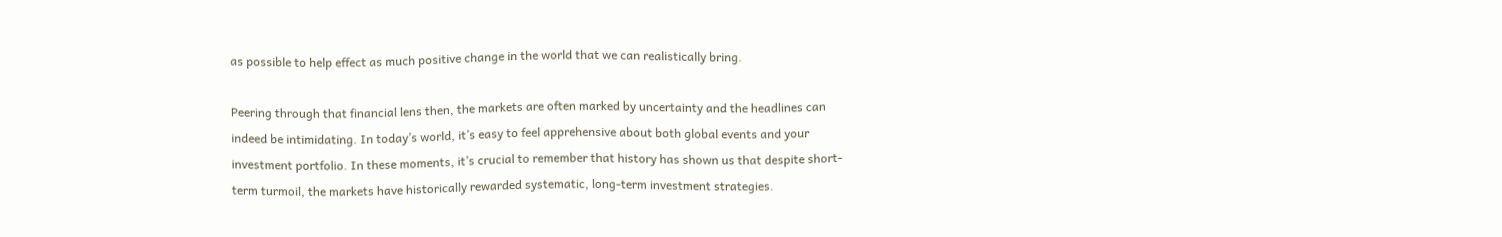as possible to help effect as much positive change in the world that we can realistically bring.

Peering through that financial lens then, the markets are often marked by uncertainty and the headlines can indeed be intimidating. In today’s world, it’s easy to feel apprehensive about both global events and your investment portfolio. In these moments, it’s crucial to remember that history has shown us that despite short-term turmoil, the markets have historically rewarded systematic, long-term investment strategies.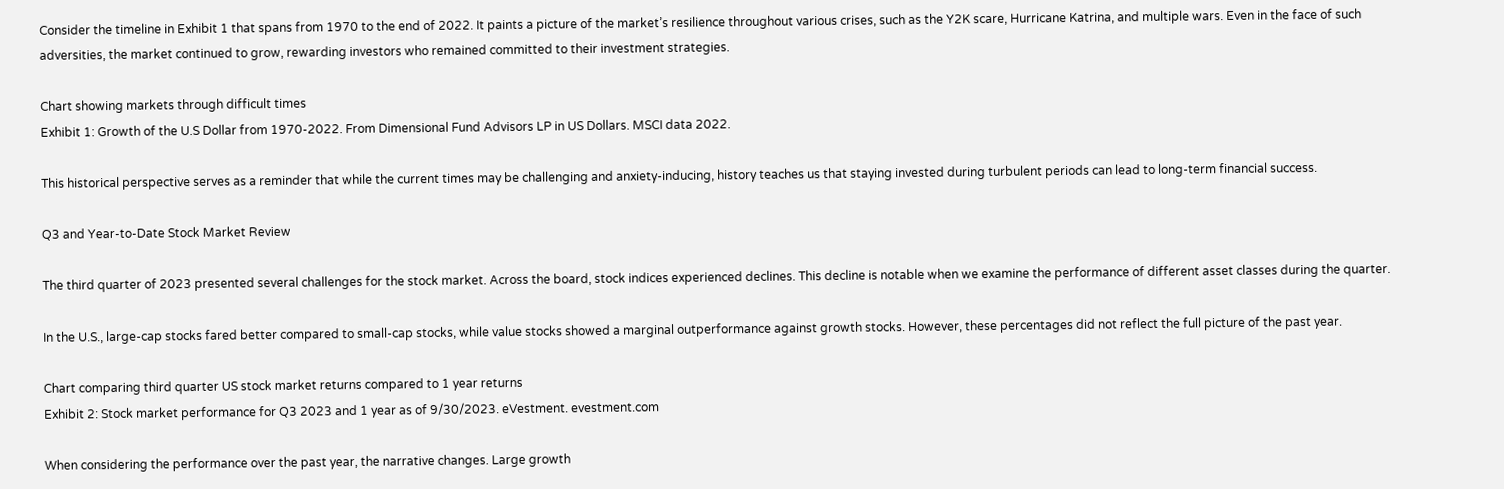Consider the timeline in Exhibit 1 that spans from 1970 to the end of 2022. It paints a picture of the market’s resilience throughout various crises, such as the Y2K scare, Hurricane Katrina, and multiple wars. Even in the face of such adversities, the market continued to grow, rewarding investors who remained committed to their investment strategies.

Chart showing markets through difficult times
Exhibit 1: Growth of the U.S Dollar from 1970-2022. From Dimensional Fund Advisors LP in US Dollars. MSCI data 2022.

This historical perspective serves as a reminder that while the current times may be challenging and anxiety-inducing, history teaches us that staying invested during turbulent periods can lead to long-term financial success.

Q3 and Year-to-Date Stock Market Review

The third quarter of 2023 presented several challenges for the stock market. Across the board, stock indices experienced declines. This decline is notable when we examine the performance of different asset classes during the quarter.

In the U.S., large-cap stocks fared better compared to small-cap stocks, while value stocks showed a marginal outperformance against growth stocks. However, these percentages did not reflect the full picture of the past year.

Chart comparing third quarter US stock market returns compared to 1 year returns
Exhibit 2: Stock market performance for Q3 2023 and 1 year as of 9/30/2023. eVestment. evestment.com

When considering the performance over the past year, the narrative changes. Large growth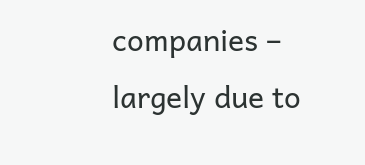companies – largely due to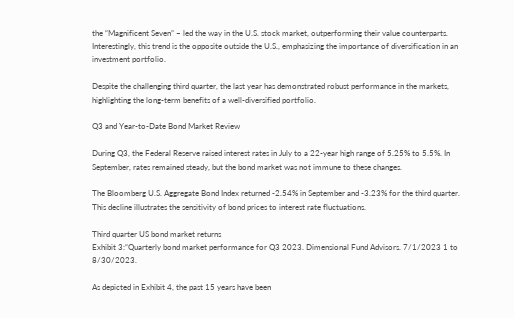the “Magnificent Seven” – led the way in the U.S. stock market, outperforming their value counterparts. Interestingly, this trend is the opposite outside the U.S., emphasizing the importance of diversification in an investment portfolio.

Despite the challenging third quarter, the last year has demonstrated robust performance in the markets, highlighting the long-term benefits of a well-diversified portfolio.

Q3 and Year-to-Date Bond Market Review

During Q3, the Federal Reserve raised interest rates in July to a 22-year high range of 5.25% to 5.5%. In September, rates remained steady, but the bond market was not immune to these changes.

The Bloomberg U.S. Aggregate Bond Index returned -2.54% in September and -3.23% for the third quarter. This decline illustrates the sensitivity of bond prices to interest rate fluctuations.

Third quarter US bond market returns
Exhibit 3:“Quarterly bond market performance for Q3 2023. Dimensional Fund Advisors. 7/1/2023 1 to 8/30/2023.

As depicted in Exhibit 4, the past 15 years have been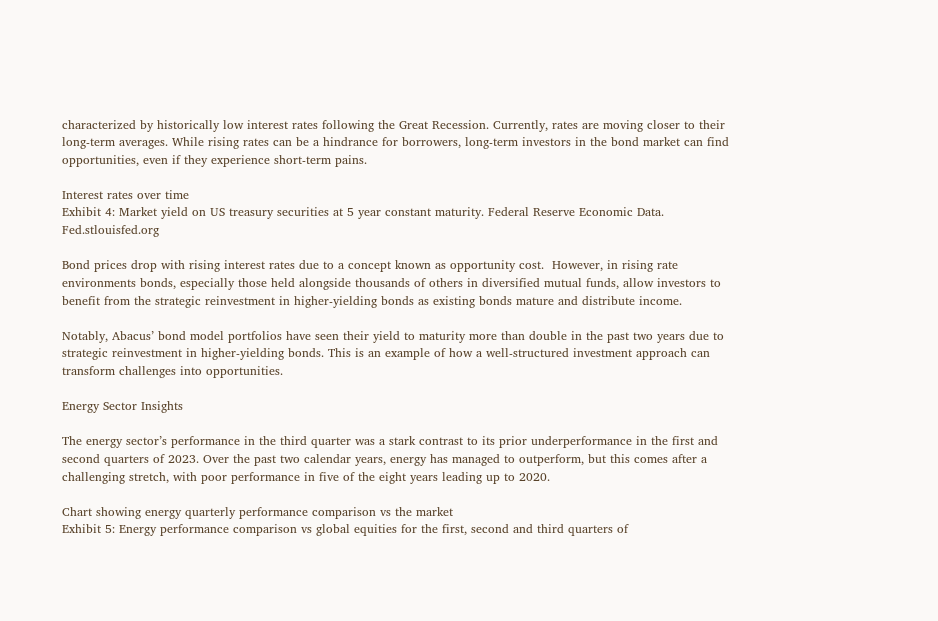characterized by historically low interest rates following the Great Recession. Currently, rates are moving closer to their long-term averages. While rising rates can be a hindrance for borrowers, long-term investors in the bond market can find opportunities, even if they experience short-term pains.

Interest rates over time
Exhibit 4: Market yield on US treasury securities at 5 year constant maturity. Federal Reserve Economic Data. Fed.stlouisfed.org

Bond prices drop with rising interest rates due to a concept known as opportunity cost.  However, in rising rate environments bonds, especially those held alongside thousands of others in diversified mutual funds, allow investors to benefit from the strategic reinvestment in higher-yielding bonds as existing bonds mature and distribute income.

Notably, Abacus’ bond model portfolios have seen their yield to maturity more than double in the past two years due to strategic reinvestment in higher-yielding bonds. This is an example of how a well-structured investment approach can transform challenges into opportunities.

Energy Sector Insights

The energy sector’s performance in the third quarter was a stark contrast to its prior underperformance in the first and second quarters of 2023. Over the past two calendar years, energy has managed to outperform, but this comes after a challenging stretch, with poor performance in five of the eight years leading up to 2020.

Chart showing energy quarterly performance comparison vs the market
Exhibit 5: Energy performance comparison vs global equities for the first, second and third quarters of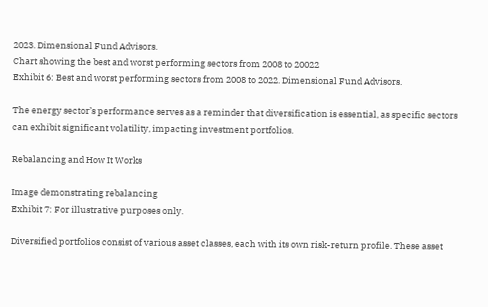2023. Dimensional Fund Advisors.
Chart showing the best and worst performing sectors from 2008 to 20022
Exhibit 6: Best and worst performing sectors from 2008 to 2022. Dimensional Fund Advisors.

The energy sector’s performance serves as a reminder that diversification is essential, as specific sectors can exhibit significant volatility, impacting investment portfolios.

Rebalancing and How It Works

Image demonstrating rebalancing
Exhibit 7: For illustrative purposes only.

Diversified portfolios consist of various asset classes, each with its own risk-return profile. These asset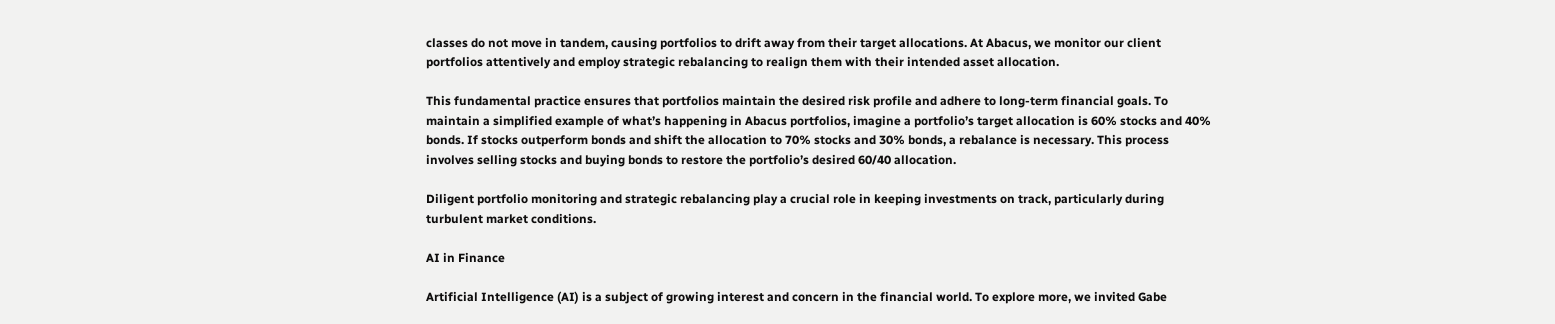classes do not move in tandem, causing portfolios to drift away from their target allocations. At Abacus, we monitor our client portfolios attentively and employ strategic rebalancing to realign them with their intended asset allocation.

This fundamental practice ensures that portfolios maintain the desired risk profile and adhere to long-term financial goals. To maintain a simplified example of what’s happening in Abacus portfolios, imagine a portfolio’s target allocation is 60% stocks and 40% bonds. If stocks outperform bonds and shift the allocation to 70% stocks and 30% bonds, a rebalance is necessary. This process involves selling stocks and buying bonds to restore the portfolio’s desired 60/40 allocation.

Diligent portfolio monitoring and strategic rebalancing play a crucial role in keeping investments on track, particularly during turbulent market conditions.

AI in Finance

Artificial Intelligence (AI) is a subject of growing interest and concern in the financial world. To explore more, we invited Gabe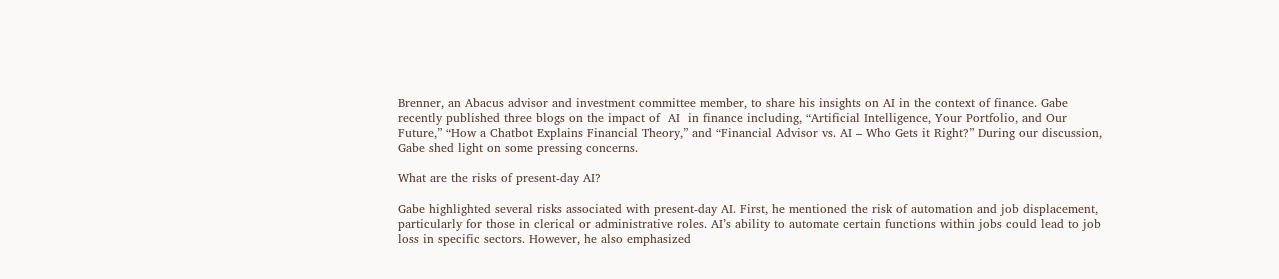Brenner, an Abacus advisor and investment committee member, to share his insights on AI in the context of finance. Gabe recently published three blogs on the impact of  AI  in finance including, “Artificial Intelligence, Your Portfolio, and Our Future,” “How a Chatbot Explains Financial Theory,” and “Financial Advisor vs. AI – Who Gets it Right?” During our discussion, Gabe shed light on some pressing concerns.

What are the risks of present-day AI?

Gabe highlighted several risks associated with present-day AI. First, he mentioned the risk of automation and job displacement, particularly for those in clerical or administrative roles. AI’s ability to automate certain functions within jobs could lead to job loss in specific sectors. However, he also emphasized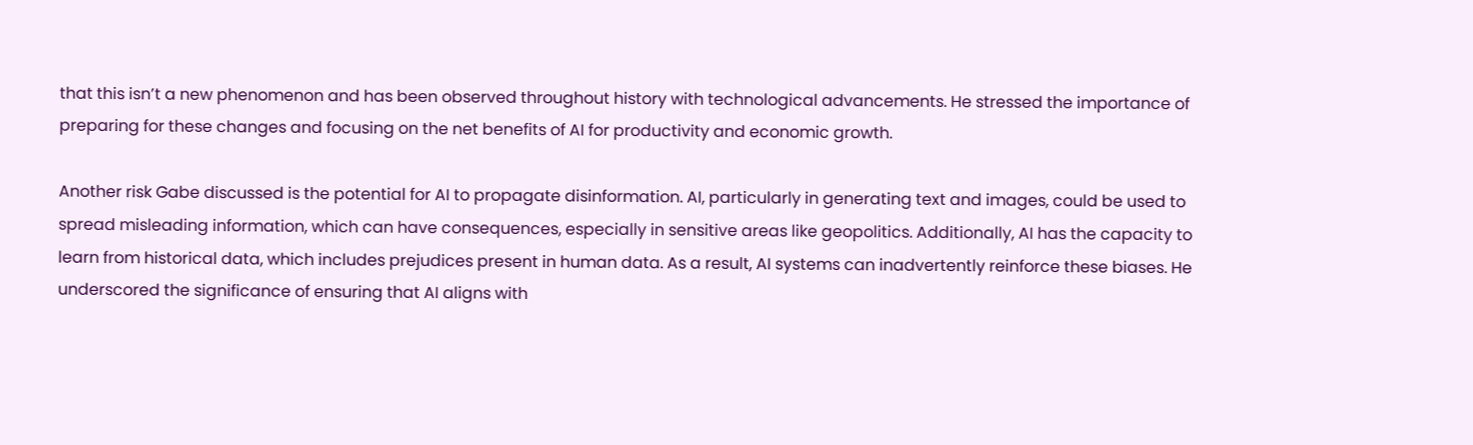that this isn’t a new phenomenon and has been observed throughout history with technological advancements. He stressed the importance of preparing for these changes and focusing on the net benefits of AI for productivity and economic growth.

Another risk Gabe discussed is the potential for AI to propagate disinformation. AI, particularly in generating text and images, could be used to spread misleading information, which can have consequences, especially in sensitive areas like geopolitics. Additionally, AI has the capacity to learn from historical data, which includes prejudices present in human data. As a result, AI systems can inadvertently reinforce these biases. He underscored the significance of ensuring that AI aligns with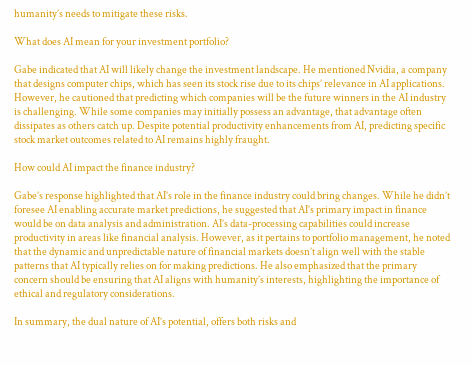humanity’s needs to mitigate these risks.

What does AI mean for your investment portfolio?

Gabe indicated that AI will likely change the investment landscape. He mentioned Nvidia, a company that designs computer chips, which has seen its stock rise due to its chips’ relevance in AI applications. However, he cautioned that predicting which companies will be the future winners in the AI industry is challenging. While some companies may initially possess an advantage, that advantage often dissipates as others catch up. Despite potential productivity enhancements from AI, predicting specific stock market outcomes related to AI remains highly fraught.

How could AI impact the finance industry?

Gabe’s response highlighted that AI’s role in the finance industry could bring changes. While he didn’t foresee AI enabling accurate market predictions, he suggested that AI’s primary impact in finance would be on data analysis and administration. AI’s data-processing capabilities could increase productivity in areas like financial analysis. However, as it pertains to portfolio management, he noted that the dynamic and unpredictable nature of financial markets doesn’t align well with the stable patterns that AI typically relies on for making predictions. He also emphasized that the primary concern should be ensuring that AI aligns with humanity’s interests, highlighting the importance of ethical and regulatory considerations.

In summary, the dual nature of AI’s potential, offers both risks and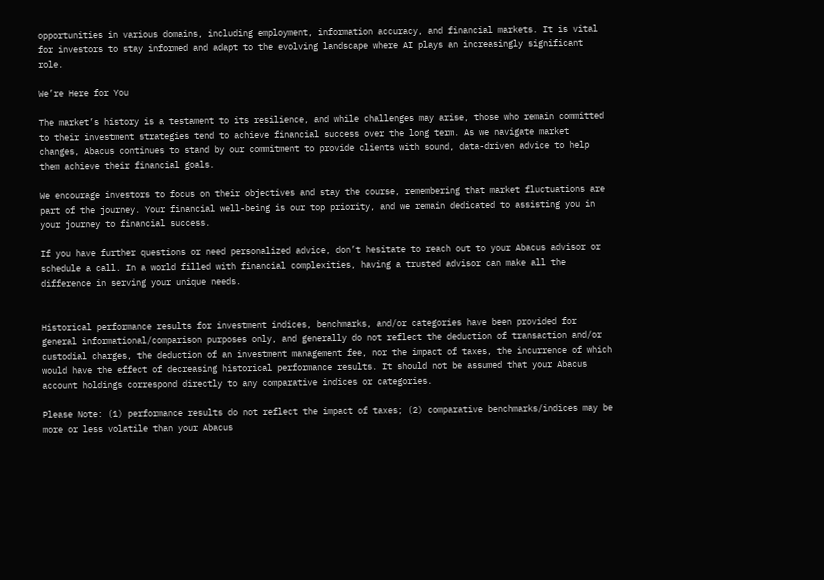opportunities in various domains, including employment, information accuracy, and financial markets. It is vital for investors to stay informed and adapt to the evolving landscape where AI plays an increasingly significant role.

We’re Here for You

The market’s history is a testament to its resilience, and while challenges may arise, those who remain committed to their investment strategies tend to achieve financial success over the long term. As we navigate market changes, Abacus continues to stand by our commitment to provide clients with sound, data-driven advice to help them achieve their financial goals.

We encourage investors to focus on their objectives and stay the course, remembering that market fluctuations are part of the journey. Your financial well-being is our top priority, and we remain dedicated to assisting you in your journey to financial success.

If you have further questions or need personalized advice, don’t hesitate to reach out to your Abacus advisor or schedule a call. In a world filled with financial complexities, having a trusted advisor can make all the difference in serving your unique needs.


Historical performance results for investment indices, benchmarks, and/or categories have been provided for general informational/comparison purposes only, and generally do not reflect the deduction of transaction and/or custodial charges, the deduction of an investment management fee, nor the impact of taxes, the incurrence of which would have the effect of decreasing historical performance results. It should not be assumed that your Abacus account holdings correspond directly to any comparative indices or categories.

Please Note: (1) performance results do not reflect the impact of taxes; (2) comparative benchmarks/indices may be more or less volatile than your Abacus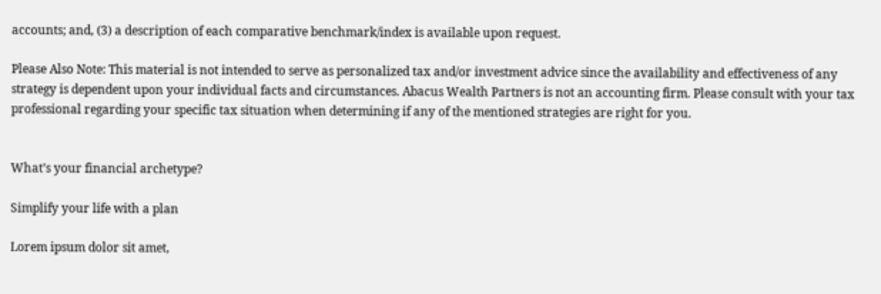accounts; and, (3) a description of each comparative benchmark/index is available upon request.

Please Also Note: This material is not intended to serve as personalized tax and/or investment advice since the availability and effectiveness of any strategy is dependent upon your individual facts and circumstances. Abacus Wealth Partners is not an accounting firm. Please consult with your tax professional regarding your specific tax situation when determining if any of the mentioned strategies are right for you.


What’s your financial archetype?

Simplify your life with a plan

Lorem ipsum dolor sit amet,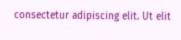consectetur adipiscing elit. Ut elit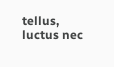tellus, luctus nec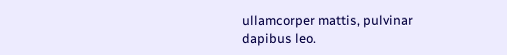ullamcorper mattis, pulvinar dapibus leo.